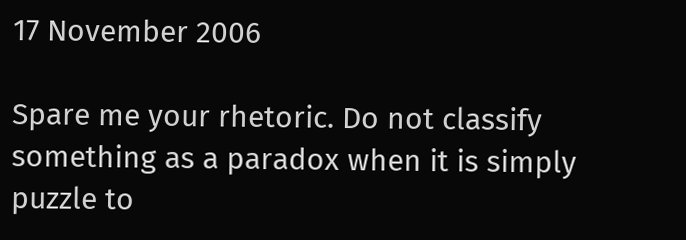17 November 2006

Spare me your rhetoric. Do not classify something as a paradox when it is simply puzzle to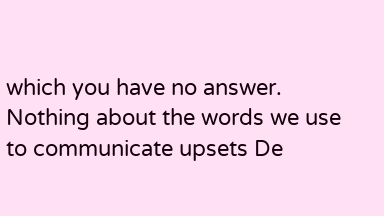which you have no answer. Nothing about the words we use to communicate upsets De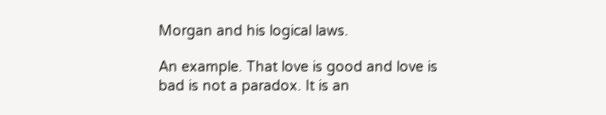Morgan and his logical laws.

An example. That love is good and love is bad is not a paradox. It is an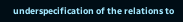underspecification of the relations to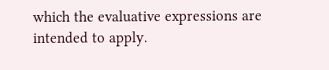which the evaluative expressions are intended to apply.